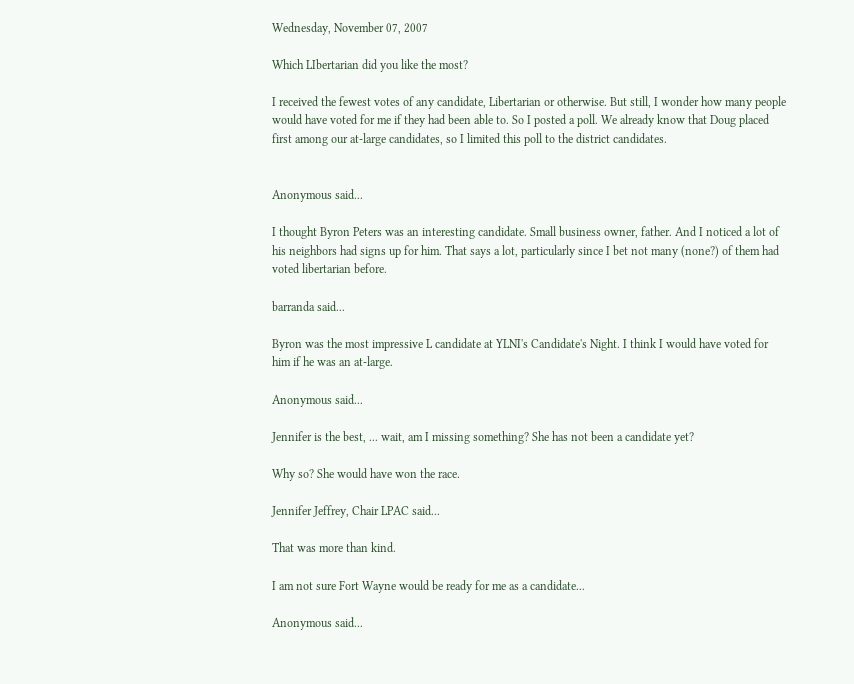Wednesday, November 07, 2007

Which LIbertarian did you like the most?

I received the fewest votes of any candidate, Libertarian or otherwise. But still, I wonder how many people would have voted for me if they had been able to. So I posted a poll. We already know that Doug placed first among our at-large candidates, so I limited this poll to the district candidates.


Anonymous said...

I thought Byron Peters was an interesting candidate. Small business owner, father. And I noticed a lot of his neighbors had signs up for him. That says a lot, particularly since I bet not many (none?) of them had voted libertarian before.

barranda said...

Byron was the most impressive L candidate at YLNI's Candidate's Night. I think I would have voted for him if he was an at-large.

Anonymous said...

Jennifer is the best, ... wait, am I missing something? She has not been a candidate yet?

Why so? She would have won the race.

Jennifer Jeffrey, Chair LPAC said...

That was more than kind.

I am not sure Fort Wayne would be ready for me as a candidate...

Anonymous said...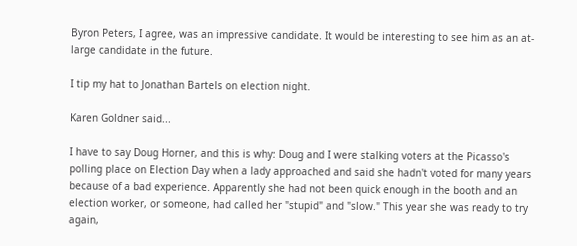Byron Peters, I agree, was an impressive candidate. It would be interesting to see him as an at-large candidate in the future.

I tip my hat to Jonathan Bartels on election night.

Karen Goldner said...

I have to say Doug Horner, and this is why: Doug and I were stalking voters at the Picasso's polling place on Election Day when a lady approached and said she hadn't voted for many years because of a bad experience. Apparently she had not been quick enough in the booth and an election worker, or someone, had called her "stupid" and "slow." This year she was ready to try again,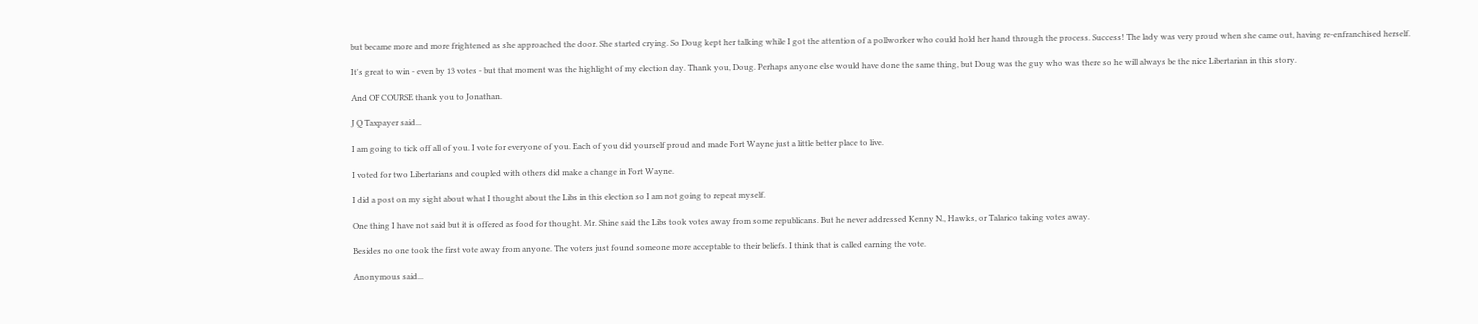but became more and more frightened as she approached the door. She started crying. So Doug kept her talking while I got the attention of a pollworker who could hold her hand through the process. Success! The lady was very proud when she came out, having re-enfranchised herself.

It's great to win - even by 13 votes - but that moment was the highlight of my election day. Thank you, Doug. Perhaps anyone else would have done the same thing, but Doug was the guy who was there so he will always be the nice Libertarian in this story.

And OF COURSE thank you to Jonathan.

J Q Taxpayer said...

I am going to tick off all of you. I vote for everyone of you. Each of you did yourself proud and made Fort Wayne just a little better place to live.

I voted for two Libertarians and coupled with others did make a change in Fort Wayne.

I did a post on my sight about what I thought about the Libs in this election so I am not going to repeat myself.

One thing I have not said but it is offered as food for thought. Mr. Shine said the Libs took votes away from some republicans. But he never addressed Kenny N., Hawks, or Talarico taking votes away.

Besides no one took the first vote away from anyone. The voters just found someone more acceptable to their beliefs. I think that is called earning the vote.

Anonymous said...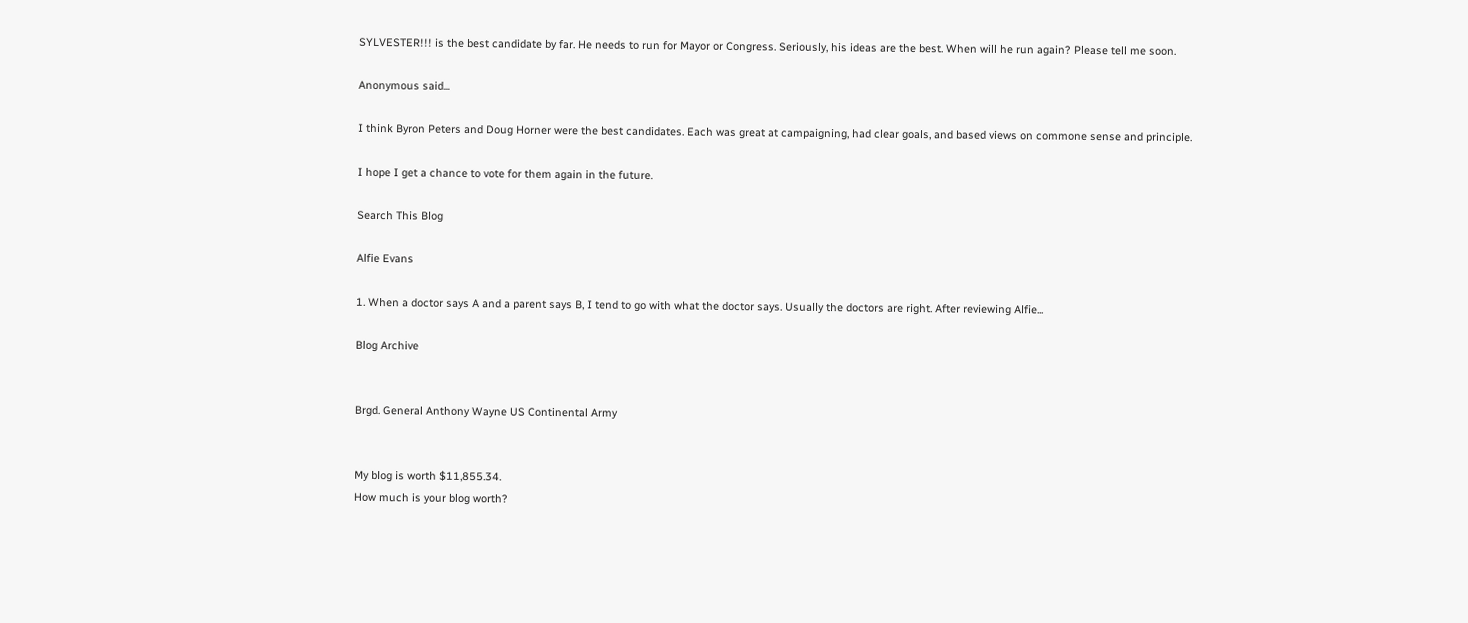SYLVESTER!!! is the best candidate by far. He needs to run for Mayor or Congress. Seriously, his ideas are the best. When will he run again? Please tell me soon.

Anonymous said...

I think Byron Peters and Doug Horner were the best candidates. Each was great at campaigning, had clear goals, and based views on commone sense and principle.

I hope I get a chance to vote for them again in the future.

Search This Blog

Alfie Evans

1. When a doctor says A and a parent says B, I tend to go with what the doctor says. Usually the doctors are right. After reviewing Alfie...

Blog Archive


Brgd. General Anthony Wayne US Continental Army


My blog is worth $11,855.34.
How much is your blog worth?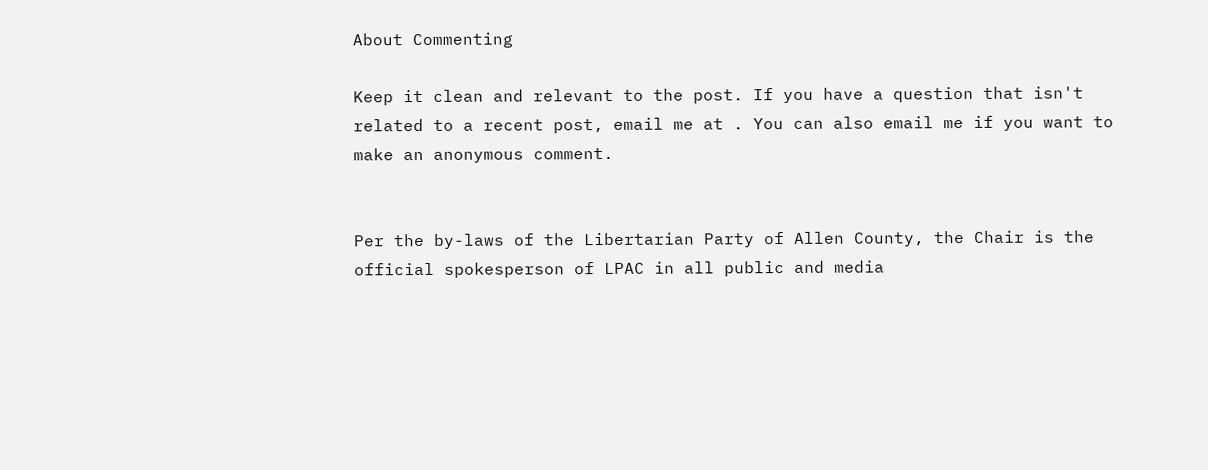About Commenting

Keep it clean and relevant to the post. If you have a question that isn't related to a recent post, email me at . You can also email me if you want to make an anonymous comment.


Per the by-laws of the Libertarian Party of Allen County, the Chair is the official spokesperson of LPAC in all public and media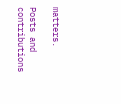matters.

Posts and contributions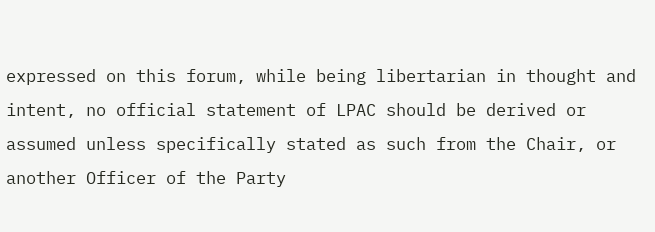expressed on this forum, while being libertarian in thought and intent, no official statement of LPAC should be derived or assumed unless specifically stated as such from the Chair, or another Officer of the Party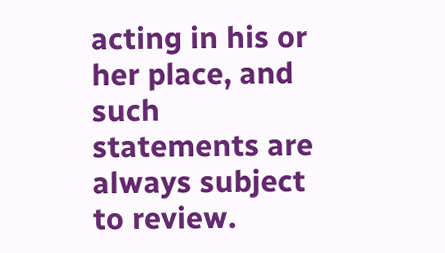acting in his or her place, and such statements are always subject to review.